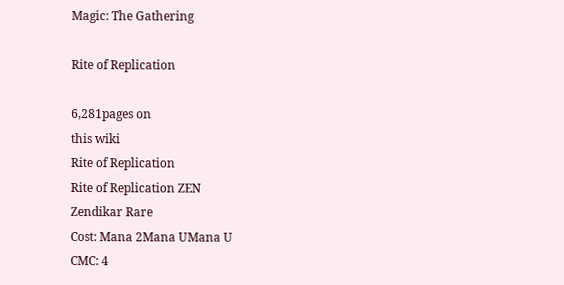Magic: The Gathering

Rite of Replication

6,281pages on
this wiki
Rite of Replication
Rite of Replication ZEN
Zendikar Rare
Cost: Mana 2Mana UMana U
CMC: 4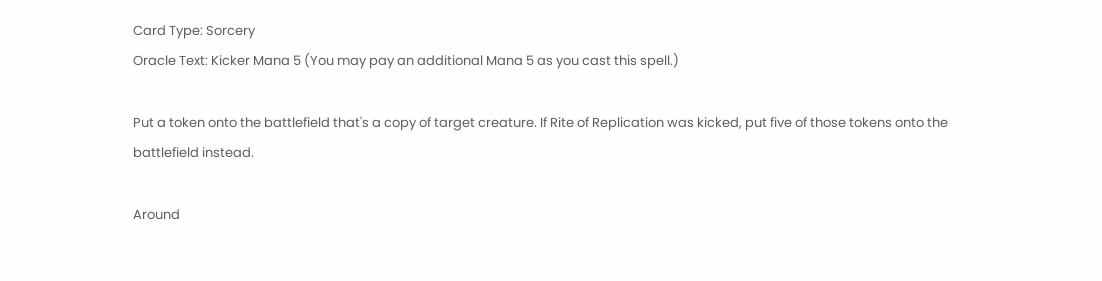Card Type: Sorcery
Oracle Text: Kicker Mana 5 (You may pay an additional Mana 5 as you cast this spell.)

Put a token onto the battlefield that's a copy of target creature. If Rite of Replication was kicked, put five of those tokens onto the battlefield instead.

Around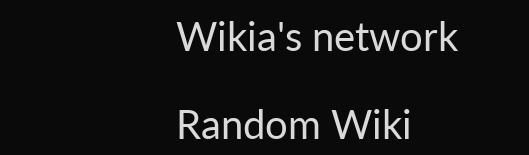Wikia's network

Random Wiki